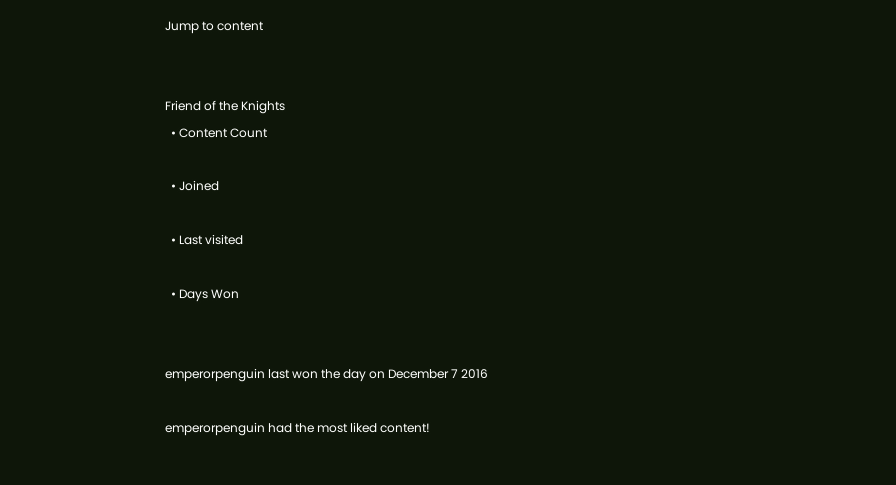Jump to content


Friend of the Knights
  • Content Count

  • Joined

  • Last visited

  • Days Won


emperorpenguin last won the day on December 7 2016

emperorpenguin had the most liked content!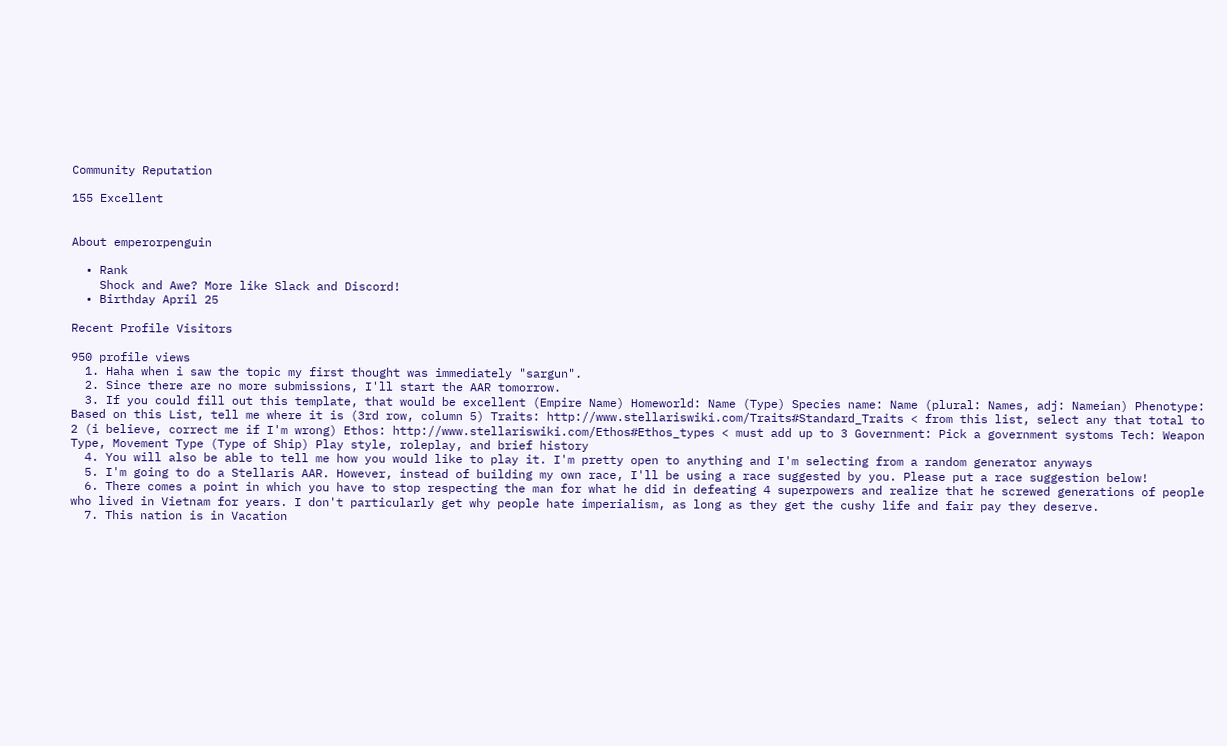Community Reputation

155 Excellent


About emperorpenguin

  • Rank
    Shock and Awe? More like Slack and Discord!
  • Birthday April 25

Recent Profile Visitors

950 profile views
  1. Haha when i saw the topic my first thought was immediately "sargun".
  2. Since there are no more submissions, I'll start the AAR tomorrow.
  3. If you could fill out this template, that would be excellent (Empire Name) Homeworld: Name (Type) Species name: Name (plural: Names, adj: Nameian) Phenotype: Based on this List, tell me where it is (3rd row, column 5) Traits: http://www.stellariswiki.com/Traits#Standard_Traits < from this list, select any that total to 2 (i believe, correct me if I'm wrong) Ethos: http://www.stellariswiki.com/Ethos#Ethos_types < must add up to 3 Government: Pick a government systoms Tech: Weapon Type, Movement Type (Type of Ship) Play style, roleplay, and brief history
  4. You will also be able to tell me how you would like to play it. I'm pretty open to anything and I'm selecting from a random generator anyways
  5. I'm going to do a Stellaris AAR. However, instead of building my own race, I'll be using a race suggested by you. Please put a race suggestion below!
  6. There comes a point in which you have to stop respecting the man for what he did in defeating 4 superpowers and realize that he screwed generations of people who lived in Vietnam for years. I don't particularly get why people hate imperialism, as long as they get the cushy life and fair pay they deserve.
  7. This nation is in Vacation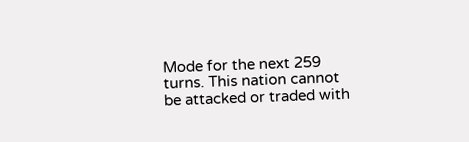Mode for the next 259 turns. This nation cannot be attacked or traded with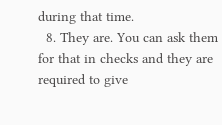during that time.
  8. They are. You can ask them for that in checks and they are required to give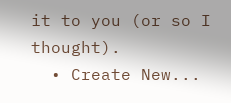it to you (or so I thought).
  • Create New...